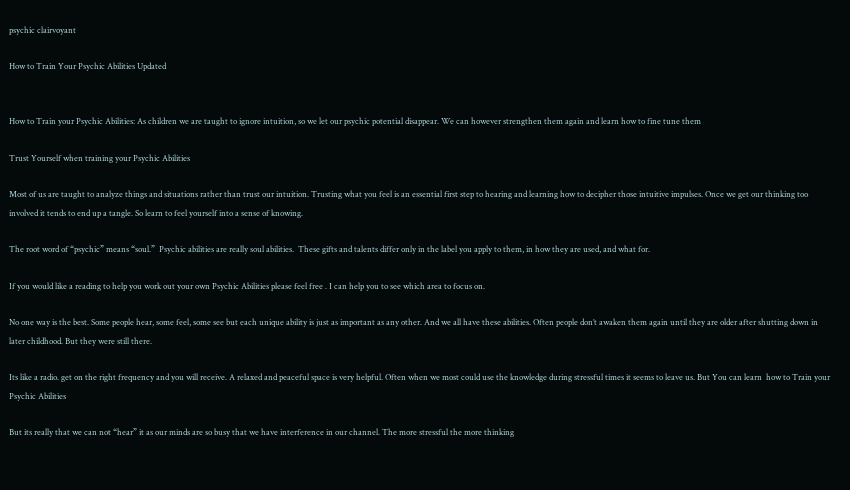psychic clairvoyant

How to Train Your Psychic Abilities Updated


How to Train your Psychic Abilities: As children we are taught to ignore intuition, so we let our psychic potential disappear. We can however strengthen them again and learn how to fine tune them

Trust Yourself when training your Psychic Abilities

Most of us are taught to analyze things and situations rather than trust our intuition. Trusting what you feel is an essential first step to hearing and learning how to decipher those intuitive impulses. Once we get our thinking too involved it tends to end up a tangle. So learn to feel yourself into a sense of knowing.

The root word of “psychic” means “soul.”  Psychic abilities are really soul abilities.  These gifts and talents differ only in the label you apply to them, in how they are used, and what for.

If you would like a reading to help you work out your own Psychic Abilities please feel free . I can help you to see which area to focus on.

No one way is the best. Some people hear, some feel, some see but each unique ability is just as important as any other. And we all have these abilities. Often people don’t awaken them again until they are older after shutting down in later childhood. But they were still there.

Its like a radio. get on the right frequency and you will receive. A relaxed and peaceful space is very helpful. Often when we most could use the knowledge during stressful times it seems to leave us. But You can learn  how to Train your Psychic Abilities

But its really that we can not “hear” it as our minds are so busy that we have interference in our channel. The more stressful the more thinking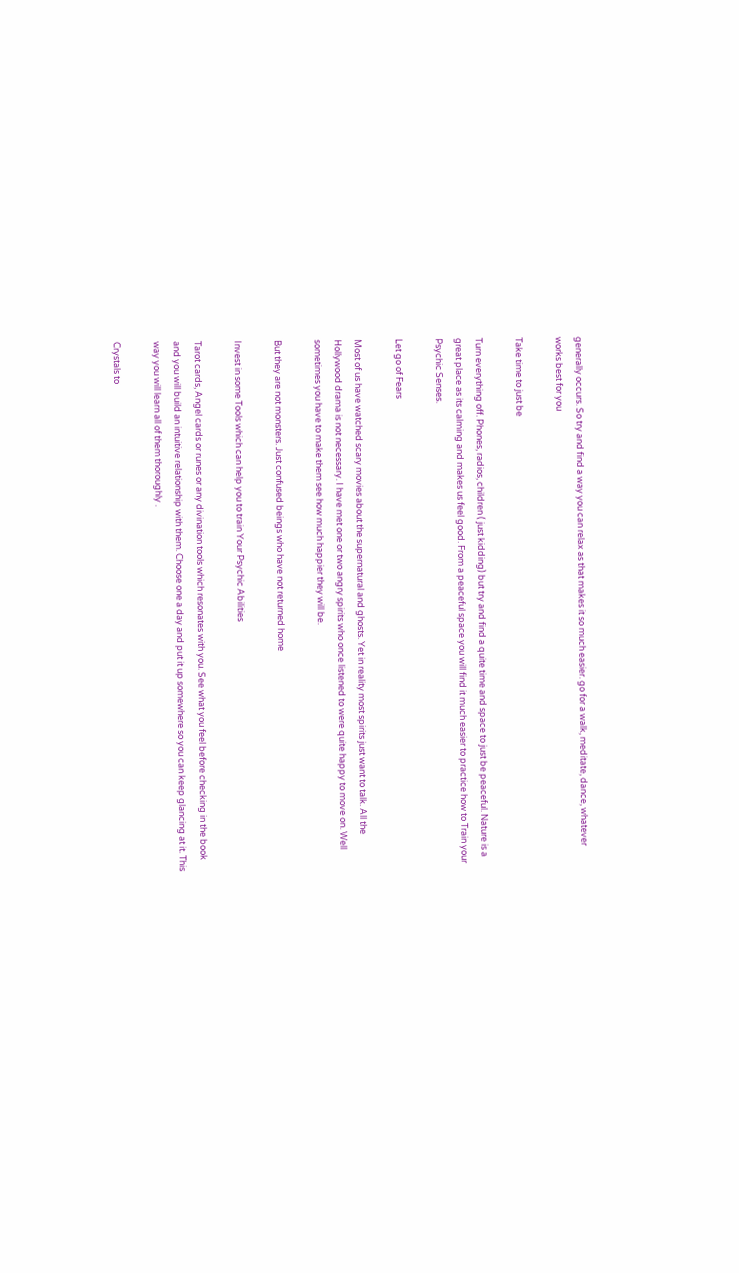generally occurs. So try and find a way you can relax as that makes it so much easier. go for a walk, meditate, dance, whatever works best for you

Take time to just be

Turn everything off. Phones, radios, children ( just kidding) but try and find a quite time and space to just be peaceful. Nature is a great place as its calming and makes us feel good. From a peaceful space you will find it much easier to practice how to Train your Psychic Senses.

Let go of Fears

Most of us have watched scary movies about the supernatural and ghosts. Yet in reality most spirits just want to talk. All the Hollywood drama is not necessary. I have met one or two angry spirits who once listened to were quite happy to move on. Well sometimes you have to make them see how much happier they will be.

But they are not monsters. Just confused beings who have not returned home

Invest in some Tools which can help you to train Your Psychic Abilities

Tarot cards, Angel cards or runes or any divination tools which resonates with you. See what you feel before checking in the book and you will build an intuitive relationship with them. Choose one a day and put it up somewhere so you can keep glancing at it. This way you will learn all of them thoroughly .

Crystals to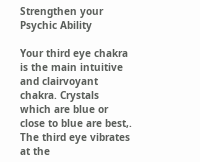Strengthen your Psychic Ability

Your third eye chakra is the main intuitive and clairvoyant chakra. Crystals which are blue or close to blue are best,. The third eye vibrates at the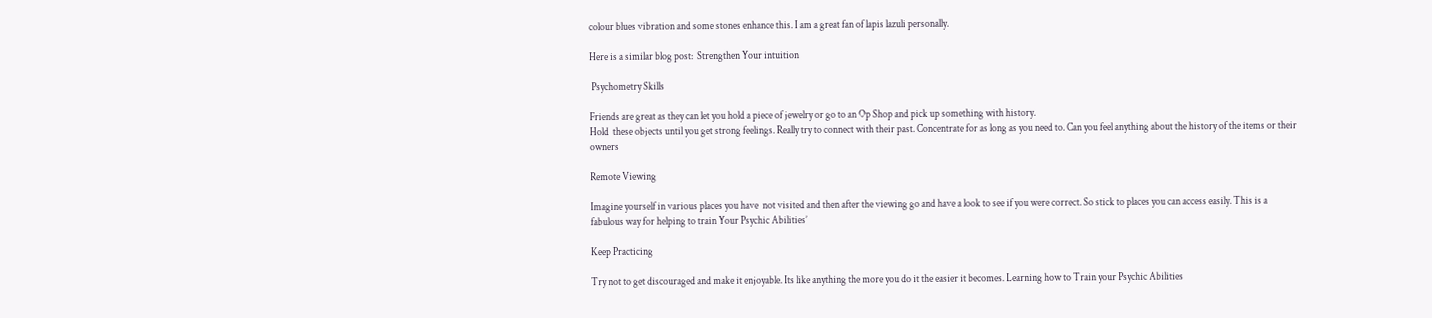colour blues vibration and some stones enhance this. I am a great fan of lapis lazuli personally.

Here is a similar blog post:  Strengthen Your intuition

 Psychometry Skills

Friends are great as they can let you hold a piece of jewelry or go to an Op Shop and pick up something with history.
Hold  these objects until you get strong feelings. Really try to connect with their past. Concentrate for as long as you need to. Can you feel anything about the history of the items or their owners

Remote Viewing

Imagine yourself in various places you have  not visited and then after the viewing go and have a look to see if you were correct. So stick to places you can access easily. This is a fabulous way for helping to train Your Psychic Abilities’

Keep Practicing

Try not to get discouraged and make it enjoyable. Its like anything the more you do it the easier it becomes. Learning how to Train your Psychic Abilities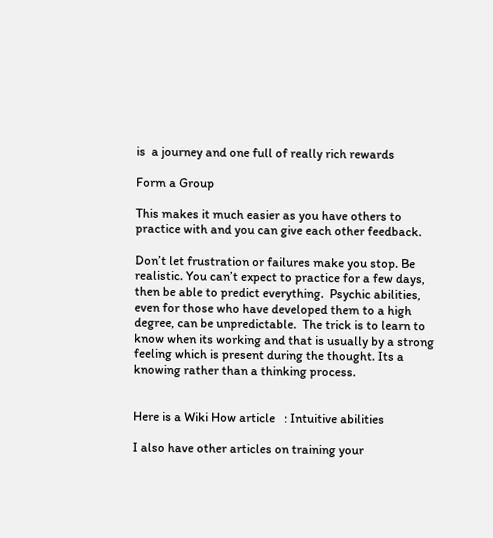is  a journey and one full of really rich rewards

Form a Group

This makes it much easier as you have others to practice with and you can give each other feedback.

Don’t let frustration or failures make you stop. Be realistic. You can’t expect to practice for a few days, then be able to predict everything.  Psychic abilities, even for those who have developed them to a high degree, can be unpredictable.  The trick is to learn to know when its working and that is usually by a strong feeling which is present during the thought. Its a knowing rather than a thinking process.


Here is a Wiki How article   : Intuitive abilities

I also have other articles on training your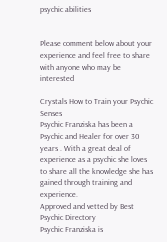psychic abilities


Please comment below about your experience and feel free to share with anyone who may be interested

Crystals How to Train your Psychic Senses
Psychic Franziska has been a Psychic and Healer for over 30 years . With a great deal of experience as a psychic she loves to share all the knowledge she has gained through training and experience.
Approved and vetted by Best Psychic Directory
Psychic Franziska is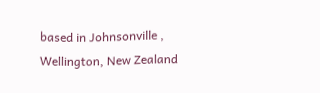based in Johnsonville , Wellington, New Zealand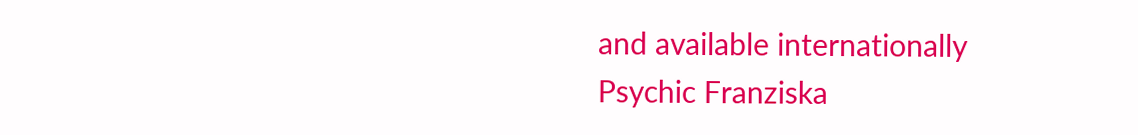and available internationally
Psychic Franziska